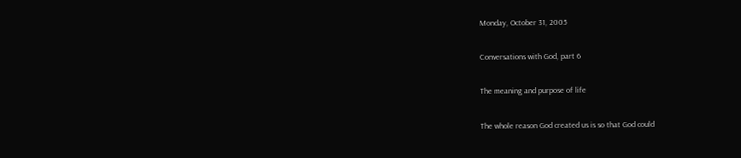Monday, October 31, 2005

Conversations with God, part 6

The meaning and purpose of life

The whole reason God created us is so that God could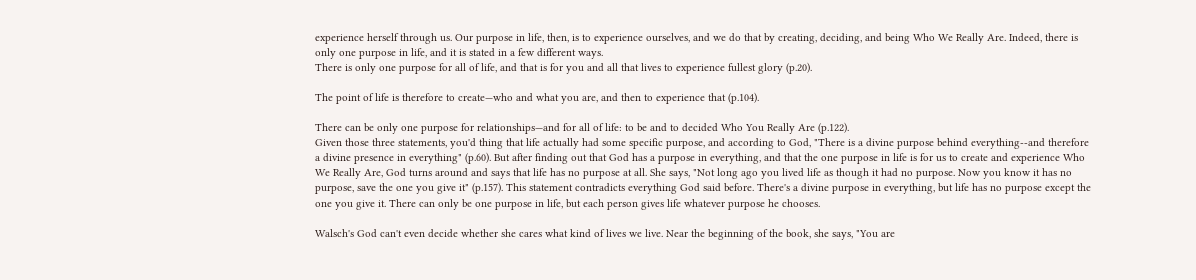experience herself through us. Our purpose in life, then, is to experience ourselves, and we do that by creating, deciding, and being Who We Really Are. Indeed, there is only one purpose in life, and it is stated in a few different ways.
There is only one purpose for all of life, and that is for you and all that lives to experience fullest glory (p.20).

The point of life is therefore to create—who and what you are, and then to experience that (p.104).

There can be only one purpose for relationships—and for all of life: to be and to decided Who You Really Are (p.122).
Given those three statements, you'd thing that life actually had some specific purpose, and according to God, "There is a divine purpose behind everything--and therefore a divine presence in everything" (p.60). But after finding out that God has a purpose in everything, and that the one purpose in life is for us to create and experience Who We Really Are, God turns around and says that life has no purpose at all. She says, "Not long ago you lived life as though it had no purpose. Now you know it has no purpose, save the one you give it" (p.157). This statement contradicts everything God said before. There's a divine purpose in everything, but life has no purpose except the one you give it. There can only be one purpose in life, but each person gives life whatever purpose he chooses.

Walsch's God can't even decide whether she cares what kind of lives we live. Near the beginning of the book, she says, "You are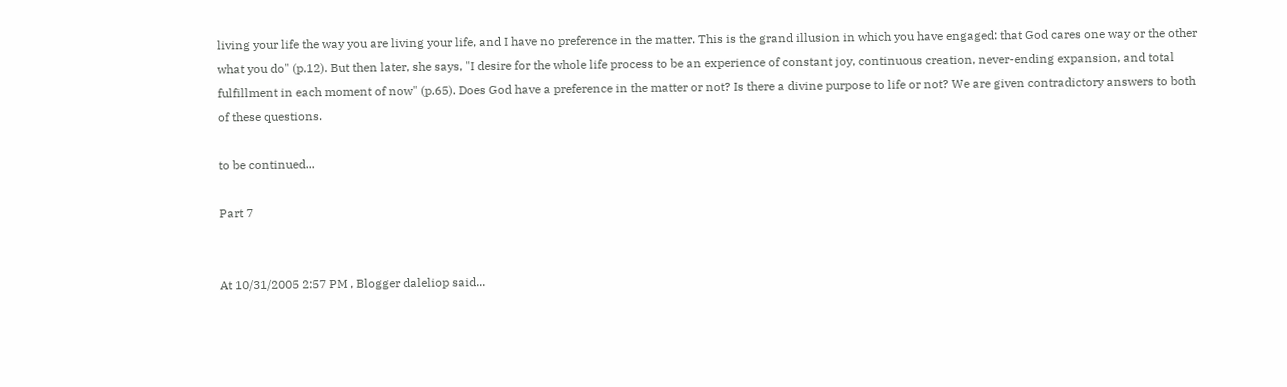living your life the way you are living your life, and I have no preference in the matter. This is the grand illusion in which you have engaged: that God cares one way or the other what you do" (p.12). But then later, she says, "I desire for the whole life process to be an experience of constant joy, continuous creation, never-ending expansion, and total fulfillment in each moment of now" (p.65). Does God have a preference in the matter or not? Is there a divine purpose to life or not? We are given contradictory answers to both of these questions.

to be continued...

Part 7


At 10/31/2005 2:57 PM , Blogger daleliop said...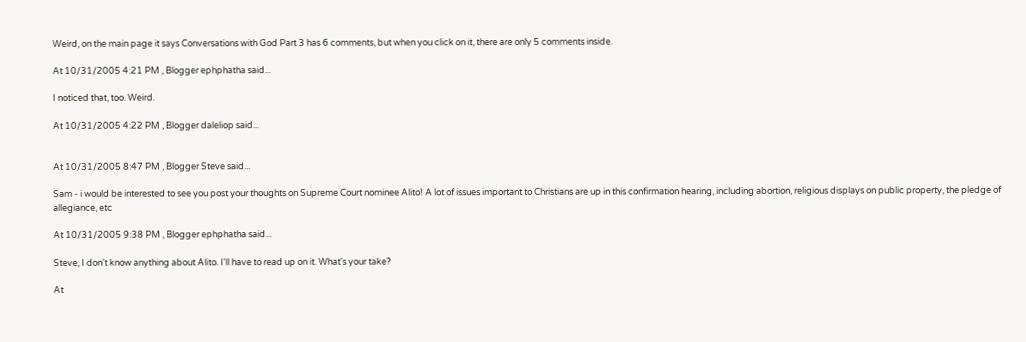Weird, on the main page it says Conversations with God Part 3 has 6 comments, but when you click on it, there are only 5 comments inside.

At 10/31/2005 4:21 PM , Blogger ephphatha said...

I noticed that, too. Weird.

At 10/31/2005 4:22 PM , Blogger daleliop said...


At 10/31/2005 8:47 PM , Blogger Steve said...

Sam - i would be interested to see you post your thoughts on Supreme Court nominee Alito! A lot of issues important to Christians are up in this confirmation hearing, including abortion, religious displays on public property, the pledge of allegiance, etc

At 10/31/2005 9:38 PM , Blogger ephphatha said...

Steve, I don't know anything about Alito. I'll have to read up on it. What's your take?

At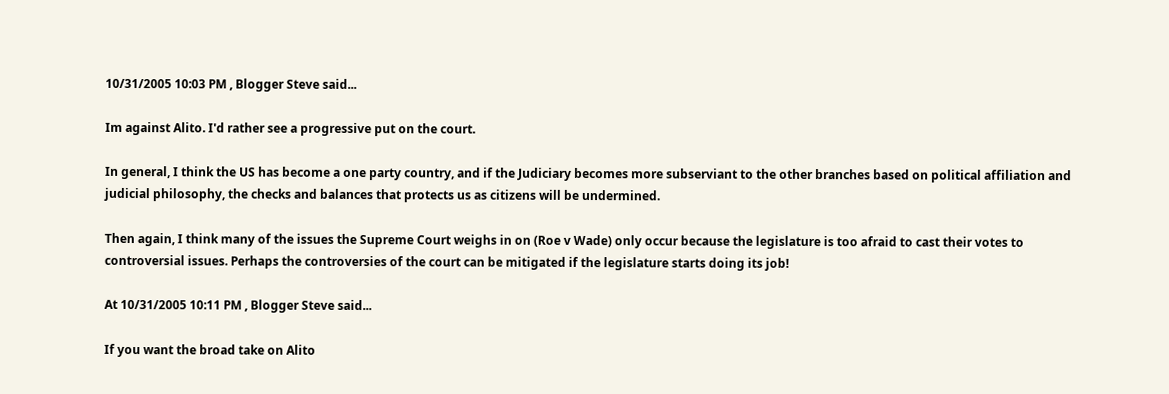10/31/2005 10:03 PM , Blogger Steve said...

Im against Alito. I'd rather see a progressive put on the court.

In general, I think the US has become a one party country, and if the Judiciary becomes more subserviant to the other branches based on political affiliation and judicial philosophy, the checks and balances that protects us as citizens will be undermined.

Then again, I think many of the issues the Supreme Court weighs in on (Roe v Wade) only occur because the legislature is too afraid to cast their votes to controversial issues. Perhaps the controversies of the court can be mitigated if the legislature starts doing its job!

At 10/31/2005 10:11 PM , Blogger Steve said...

If you want the broad take on Alito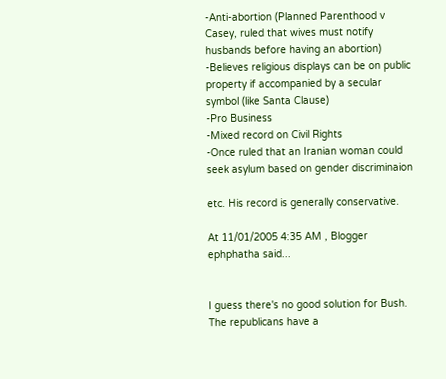-Anti-abortion (Planned Parenthood v Casey, ruled that wives must notify husbands before having an abortion)
-Believes religious displays can be on public property if accompanied by a secular symbol (like Santa Clause)
-Pro Business
-Mixed record on Civil Rights
-Once ruled that an Iranian woman could seek asylum based on gender discriminaion

etc. His record is generally conservative.

At 11/01/2005 4:35 AM , Blogger ephphatha said...


I guess there's no good solution for Bush. The republicans have a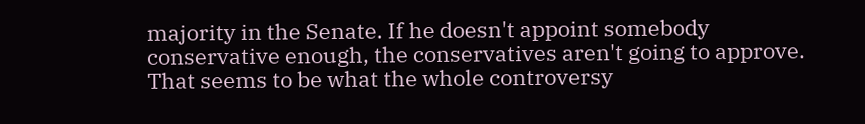majority in the Senate. If he doesn't appoint somebody conservative enough, the conservatives aren't going to approve. That seems to be what the whole controversy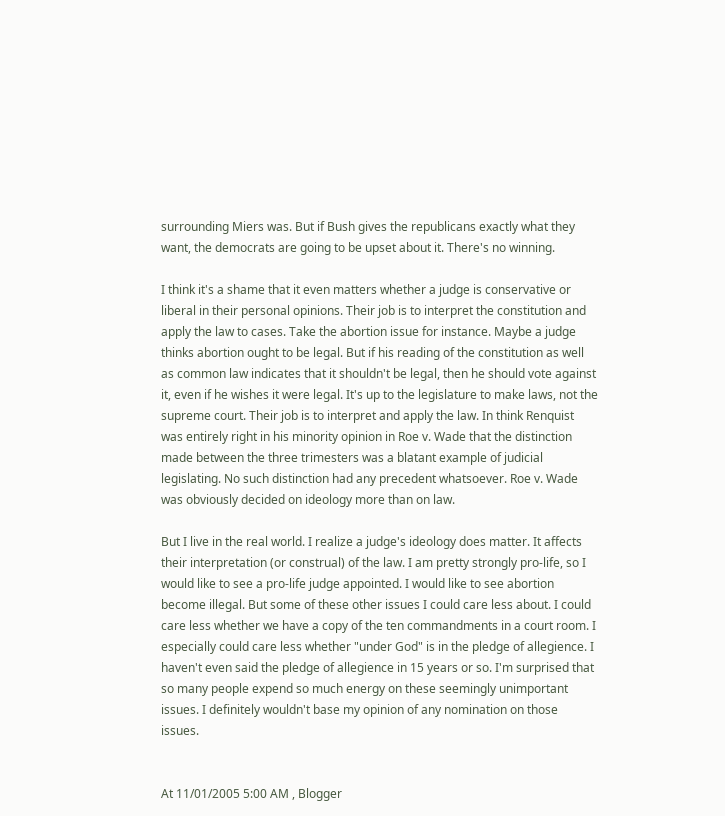surrounding Miers was. But if Bush gives the republicans exactly what they want, the democrats are going to be upset about it. There's no winning.

I think it's a shame that it even matters whether a judge is conservative or liberal in their personal opinions. Their job is to interpret the constitution and apply the law to cases. Take the abortion issue for instance. Maybe a judge thinks abortion ought to be legal. But if his reading of the constitution as well as common law indicates that it shouldn't be legal, then he should vote against it, even if he wishes it were legal. It's up to the legislature to make laws, not the supreme court. Their job is to interpret and apply the law. In think Renquist was entirely right in his minority opinion in Roe v. Wade that the distinction made between the three trimesters was a blatant example of judicial legislating. No such distinction had any precedent whatsoever. Roe v. Wade was obviously decided on ideology more than on law.

But I live in the real world. I realize a judge's ideology does matter. It affects their interpretation (or construal) of the law. I am pretty strongly pro-life, so I would like to see a pro-life judge appointed. I would like to see abortion become illegal. But some of these other issues I could care less about. I could care less whether we have a copy of the ten commandments in a court room. I especially could care less whether "under God" is in the pledge of allegience. I haven't even said the pledge of allegience in 15 years or so. I'm surprised that so many people expend so much energy on these seemingly unimportant issues. I definitely wouldn't base my opinion of any nomination on those issues.


At 11/01/2005 5:00 AM , Blogger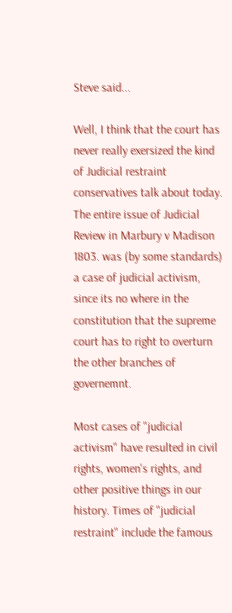Steve said...

Well, I think that the court has never really exersized the kind of Judicial restraint conservatives talk about today. The entire issue of Judicial Review in Marbury v Madison 1803. was (by some standards) a case of judicial activism, since its no where in the constitution that the supreme court has to right to overturn the other branches of governemnt.

Most cases of "judicial activism" have resulted in civil rights, women's rights, and other positive things in our history. Times of "judicial restraint" include the famous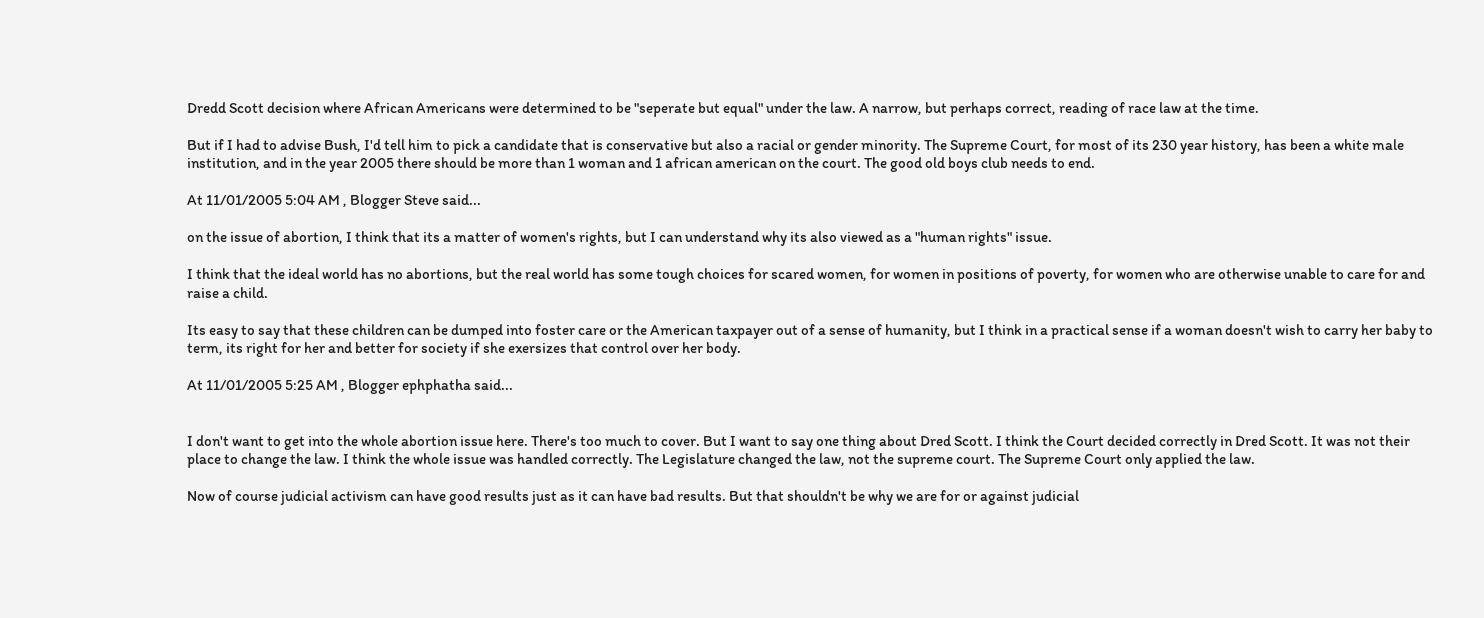Dredd Scott decision where African Americans were determined to be "seperate but equal" under the law. A narrow, but perhaps correct, reading of race law at the time.

But if I had to advise Bush, I'd tell him to pick a candidate that is conservative but also a racial or gender minority. The Supreme Court, for most of its 230 year history, has been a white male institution, and in the year 2005 there should be more than 1 woman and 1 african american on the court. The good old boys club needs to end.

At 11/01/2005 5:04 AM , Blogger Steve said...

on the issue of abortion, I think that its a matter of women's rights, but I can understand why its also viewed as a "human rights" issue.

I think that the ideal world has no abortions, but the real world has some tough choices for scared women, for women in positions of poverty, for women who are otherwise unable to care for and raise a child.

Its easy to say that these children can be dumped into foster care or the American taxpayer out of a sense of humanity, but I think in a practical sense if a woman doesn't wish to carry her baby to term, its right for her and better for society if she exersizes that control over her body.

At 11/01/2005 5:25 AM , Blogger ephphatha said...


I don't want to get into the whole abortion issue here. There's too much to cover. But I want to say one thing about Dred Scott. I think the Court decided correctly in Dred Scott. It was not their place to change the law. I think the whole issue was handled correctly. The Legislature changed the law, not the supreme court. The Supreme Court only applied the law.

Now of course judicial activism can have good results just as it can have bad results. But that shouldn't be why we are for or against judicial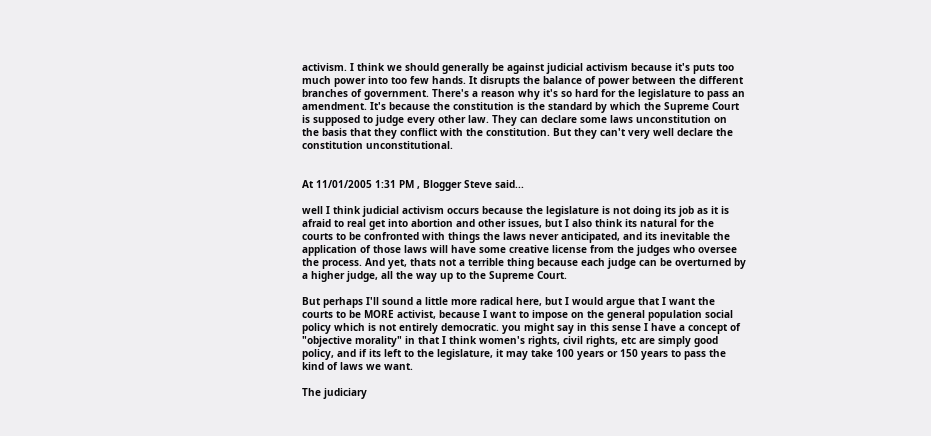activism. I think we should generally be against judicial activism because it's puts too much power into too few hands. It disrupts the balance of power between the different branches of government. There's a reason why it's so hard for the legislature to pass an amendment. It's because the constitution is the standard by which the Supreme Court is supposed to judge every other law. They can declare some laws unconstitution on the basis that they conflict with the constitution. But they can't very well declare the constitution unconstitutional.


At 11/01/2005 1:31 PM , Blogger Steve said...

well I think judicial activism occurs because the legislature is not doing its job as it is afraid to real get into abortion and other issues, but I also think its natural for the courts to be confronted with things the laws never anticipated, and its inevitable the application of those laws will have some creative license from the judges who oversee the process. And yet, thats not a terrible thing because each judge can be overturned by a higher judge, all the way up to the Supreme Court.

But perhaps I'll sound a little more radical here, but I would argue that I want the courts to be MORE activist, because I want to impose on the general population social policy which is not entirely democratic. you might say in this sense I have a concept of "objective morality" in that I think women's rights, civil rights, etc are simply good policy, and if its left to the legislature, it may take 100 years or 150 years to pass the kind of laws we want.

The judiciary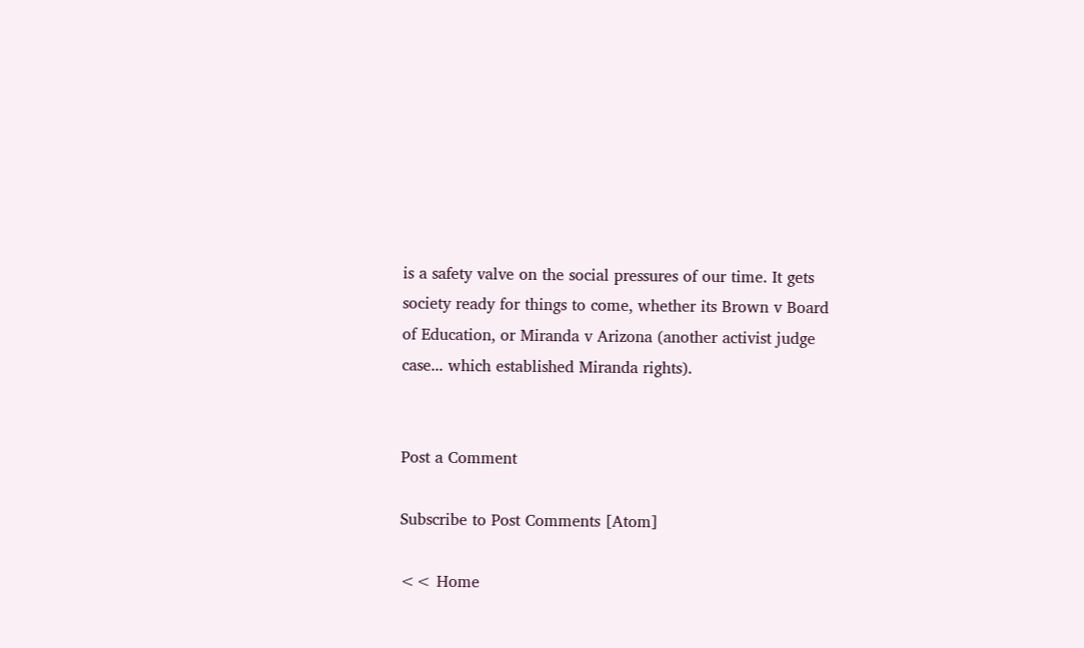is a safety valve on the social pressures of our time. It gets society ready for things to come, whether its Brown v Board of Education, or Miranda v Arizona (another activist judge case... which established Miranda rights).


Post a Comment

Subscribe to Post Comments [Atom]

<< Home